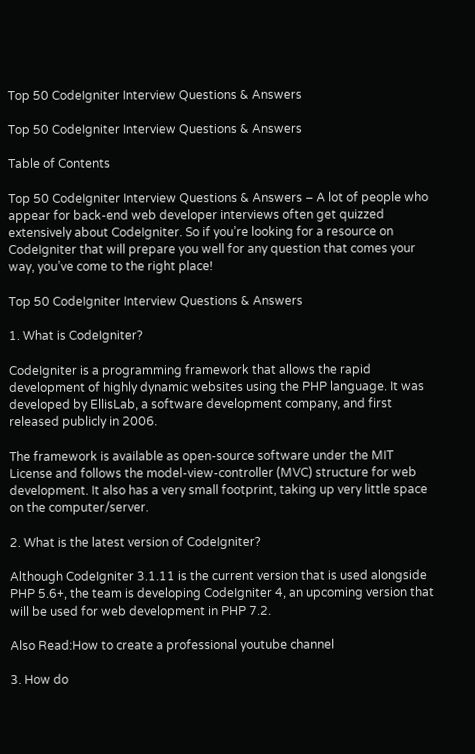Top 50 CodeIgniter Interview Questions & Answers

Top 50 CodeIgniter Interview Questions & Answers

Table of Contents

Top 50 CodeIgniter Interview Questions & Answers – A lot of people who appear for back-end web developer interviews often get quizzed extensively about CodeIgniter. So if you’re looking for a resource on CodeIgniter that will prepare you well for any question that comes your way, you’ve come to the right place!

Top 50 CodeIgniter Interview Questions & Answers

1. What is CodeIgniter?

CodeIgniter is a programming framework that allows the rapid development of highly dynamic websites using the PHP language. It was developed by EllisLab, a software development company, and first released publicly in 2006.

The framework is available as open-source software under the MIT License and follows the model-view-controller (MVC) structure for web development. It also has a very small footprint, taking up very little space on the computer/server.

2. What is the latest version of CodeIgniter?

Although CodeIgniter 3.1.11 is the current version that is used alongside PHP 5.6+, the team is developing CodeIgniter 4, an upcoming version that will be used for web development in PHP 7.2.

Also Read:How to create a professional youtube channel

3. How do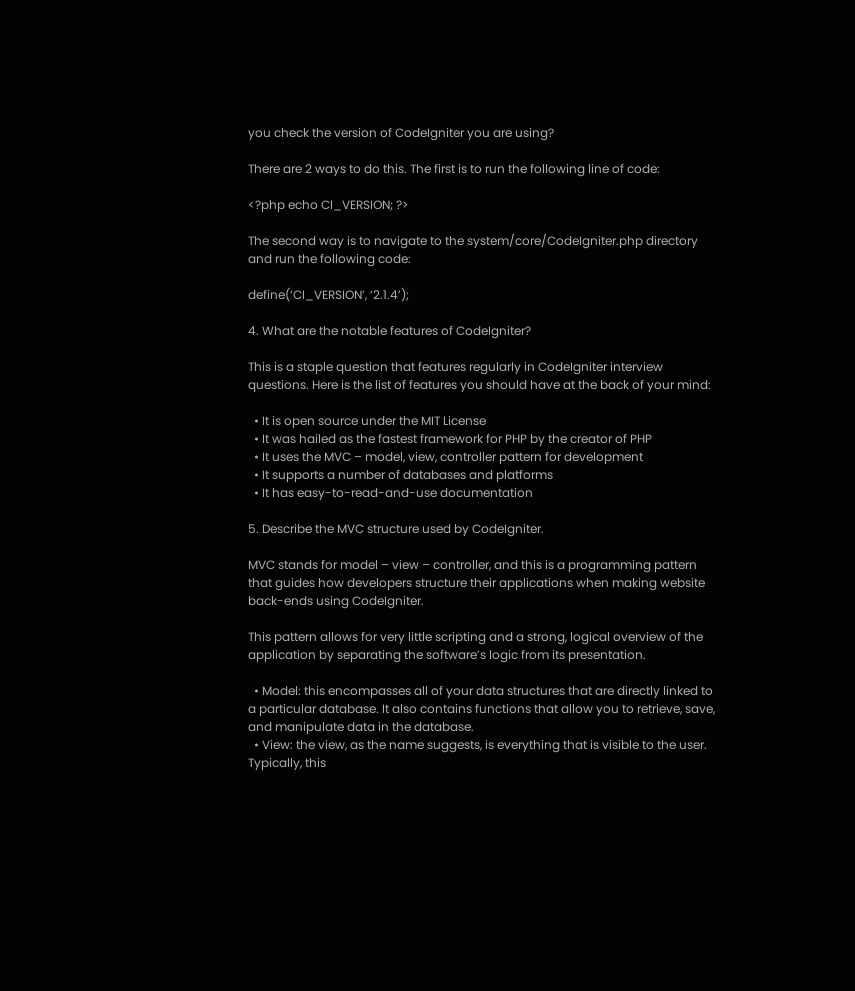you check the version of CodeIgniter you are using?

There are 2 ways to do this. The first is to run the following line of code:

<?php echo CI_VERSION; ?>

The second way is to navigate to the system/core/CodeIgniter.php directory and run the following code:

define(‘CI_VERSION’, ‘2.1.4’);

4. What are the notable features of CodeIgniter?

This is a staple question that features regularly in CodeIgniter interview questions. Here is the list of features you should have at the back of your mind:

  • It is open source under the MIT License
  • It was hailed as the fastest framework for PHP by the creator of PHP
  • It uses the MVC – model, view, controller pattern for development
  • It supports a number of databases and platforms
  • It has easy-to-read-and-use documentation

5. Describe the MVC structure used by CodeIgniter.

MVC stands for model – view – controller, and this is a programming pattern that guides how developers structure their applications when making website back-ends using CodeIgniter.

This pattern allows for very little scripting and a strong, logical overview of the application by separating the software’s logic from its presentation.

  • Model: this encompasses all of your data structures that are directly linked to a particular database. It also contains functions that allow you to retrieve, save, and manipulate data in the database.
  • View: the view, as the name suggests, is everything that is visible to the user. Typically, this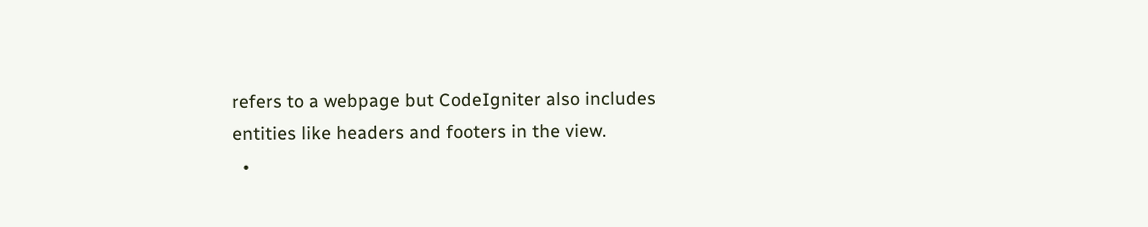refers to a webpage but CodeIgniter also includes entities like headers and footers in the view.
  •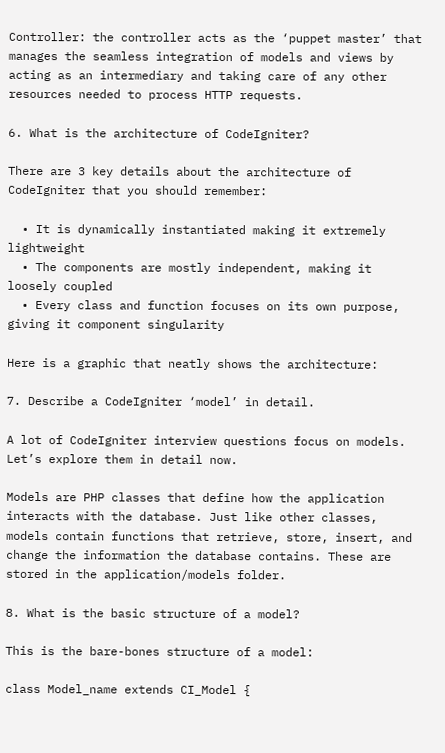Controller: the controller acts as the ‘puppet master’ that manages the seamless integration of models and views by acting as an intermediary and taking care of any other resources needed to process HTTP requests.

6. What is the architecture of CodeIgniter?

There are 3 key details about the architecture of CodeIgniter that you should remember:

  • It is dynamically instantiated making it extremely lightweight
  • The components are mostly independent, making it loosely coupled
  • Every class and function focuses on its own purpose, giving it component singularity

Here is a graphic that neatly shows the architecture:

7. Describe a CodeIgniter ‘model’ in detail.

A lot of CodeIgniter interview questions focus on models. Let’s explore them in detail now.

Models are PHP classes that define how the application interacts with the database. Just like other classes, models contain functions that retrieve, store, insert, and change the information the database contains. These are stored in the application/models folder.

8. What is the basic structure of a model?

This is the bare-bones structure of a model:

class Model_name extends CI_Model {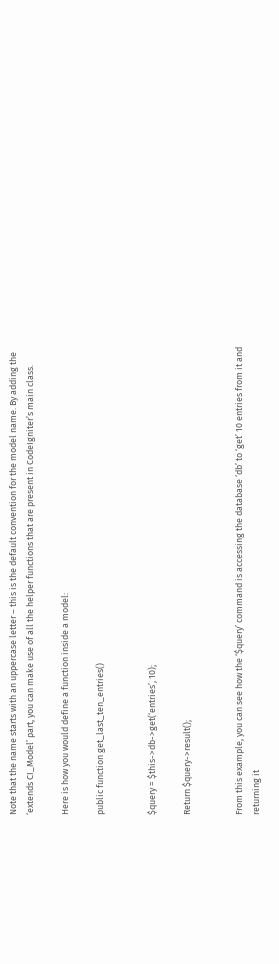Note that the name starts with an uppercase letter – this is the default convention for the model name. By adding the ‘extends CI_Model’ part, you can make use of all the helper functions that are present in CodeIgniter’s main class.

Here is how you would define a function inside a model:

public function get_last_ten_entries()


$query = $this->db->get(‘entries’, 10);

Return $query->result();


From this example, you can see how the ‘$query’ command is accessing the database ‘db’ to ‘get’ 10 entries from it and returning it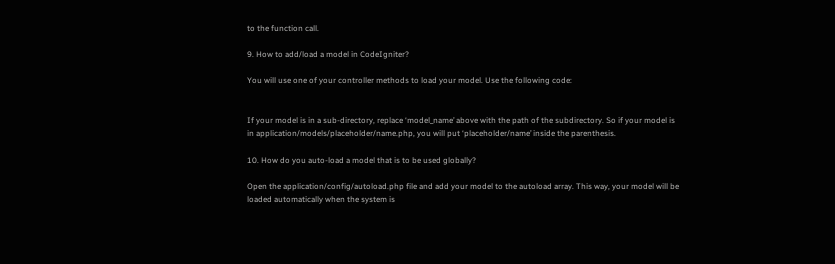to the function call.

9. How to add/load a model in CodeIgniter?

You will use one of your controller methods to load your model. Use the following code:


If your model is in a sub-directory, replace ‘model_name’ above with the path of the subdirectory. So if your model is in application/models/placeholder/name.php, you will put ‘placeholder/name’ inside the parenthesis.

10. How do you auto-load a model that is to be used globally?

Open the application/config/autoload.php file and add your model to the autoload array. This way, your model will be loaded automatically when the system is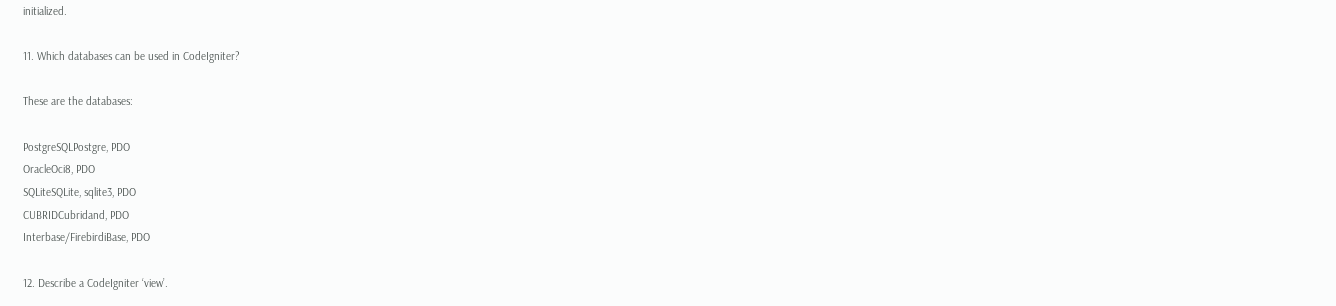initialized.

11. Which databases can be used in CodeIgniter?

These are the databases:

PostgreSQLPostgre, PDO
OracleOci8, PDO
SQLiteSQLite, sqlite3, PDO
CUBRIDCubridand, PDO
Interbase/FirebirdiBase, PDO

12. Describe a CodeIgniter ‘view’.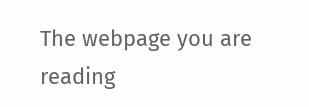The webpage you are reading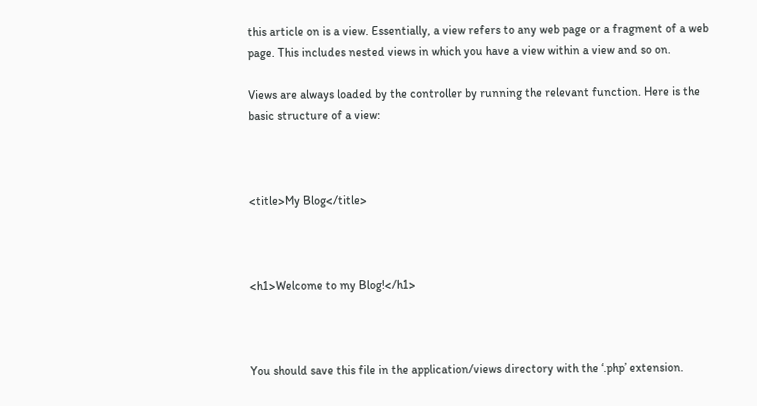this article on is a view. Essentially, a view refers to any web page or a fragment of a web page. This includes nested views in which you have a view within a view and so on.

Views are always loaded by the controller by running the relevant function. Here is the basic structure of a view:



<title>My Blog</title>



<h1>Welcome to my Blog!</h1>



You should save this file in the application/views directory with the ‘.php’ extension.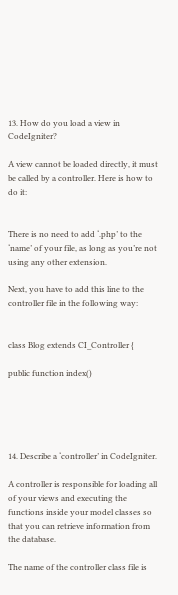13. How do you load a view in CodeIgniter?

A view cannot be loaded directly, it must be called by a controller. Here is how to do it:


There is no need to add ‘.php’ to the ‘name’ of your file, as long as you’re not using any other extension.

Next, you have to add this line to the controller file in the following way:


class Blog extends CI_Controller {

public function index()





14. Describe a ‘controller’ in CodeIgniter.

A controller is responsible for loading all of your views and executing the functions inside your model classes so that you can retrieve information from the database.

The name of the controller class file is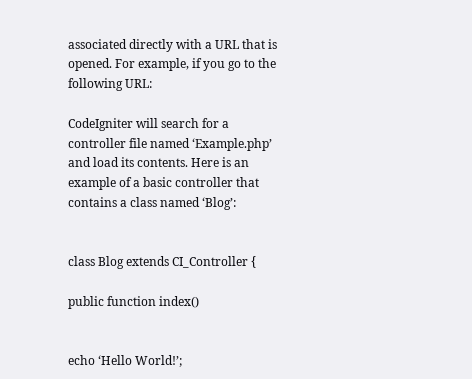associated directly with a URL that is opened. For example, if you go to the following URL:

CodeIgniter will search for a controller file named ‘Example.php’ and load its contents. Here is an example of a basic controller that contains a class named ‘Blog’:


class Blog extends CI_Controller {

public function index()


echo ‘Hello World!’;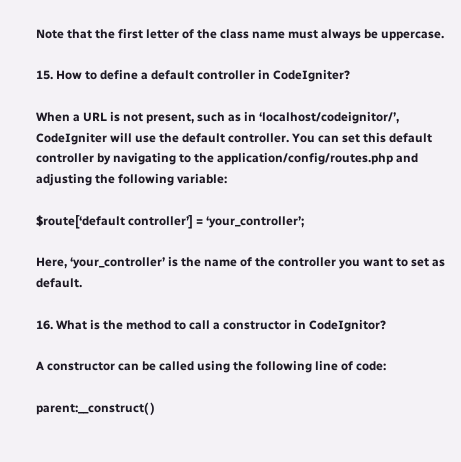Note that the first letter of the class name must always be uppercase.

15. How to define a default controller in CodeIgniter?

When a URL is not present, such as in ‘localhost/codeignitor/’, CodeIgniter will use the default controller. You can set this default controller by navigating to the application/config/routes.php and adjusting the following variable:

$route[‘default controller’] = ‘your_controller’;

Here, ‘your_controller’ is the name of the controller you want to set as default.

16. What is the method to call a constructor in CodeIgnitor?

A constructor can be called using the following line of code:

parent:__construct( )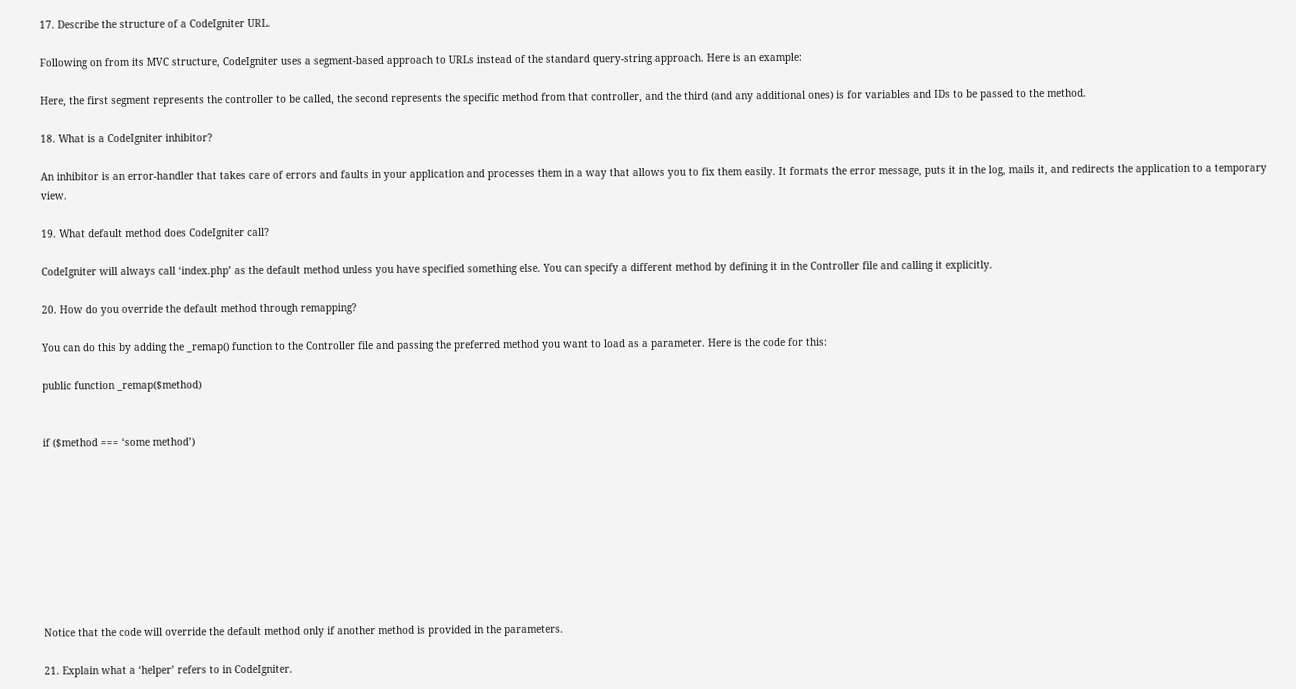17. Describe the structure of a CodeIgniter URL.

Following on from its MVC structure, CodeIgniter uses a segment-based approach to URLs instead of the standard query-string approach. Here is an example:

Here, the first segment represents the controller to be called, the second represents the specific method from that controller, and the third (and any additional ones) is for variables and IDs to be passed to the method.

18. What is a CodeIgniter inhibitor?

An inhibitor is an error-handler that takes care of errors and faults in your application and processes them in a way that allows you to fix them easily. It formats the error message, puts it in the log, mails it, and redirects the application to a temporary view.

19. What default method does CodeIgniter call?

CodeIgniter will always call ‘index.php’ as the default method unless you have specified something else. You can specify a different method by defining it in the Controller file and calling it explicitly.

20. How do you override the default method through remapping?

You can do this by adding the _remap() function to the Controller file and passing the preferred method you want to load as a parameter. Here is the code for this:

public function _remap($method)


if ($method === ‘some method’)









Notice that the code will override the default method only if another method is provided in the parameters.

21. Explain what a ‘helper’ refers to in CodeIgniter.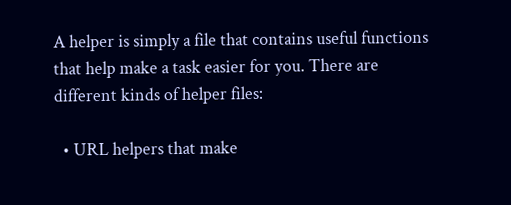A helper is simply a file that contains useful functions that help make a task easier for you. There are different kinds of helper files:

  • URL helpers that make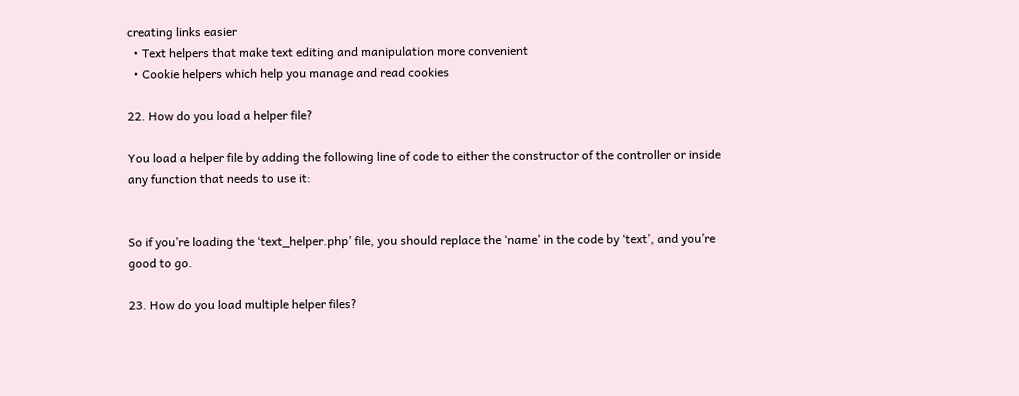creating links easier
  • Text helpers that make text editing and manipulation more convenient
  • Cookie helpers which help you manage and read cookies

22. How do you load a helper file?

You load a helper file by adding the following line of code to either the constructor of the controller or inside any function that needs to use it:


So if you’re loading the ‘text_helper.php’ file, you should replace the ‘name’ in the code by ‘text’, and you’re good to go.

23. How do you load multiple helper files?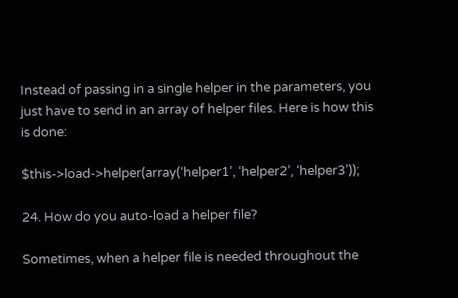Instead of passing in a single helper in the parameters, you just have to send in an array of helper files. Here is how this is done:

$this->load->helper(array(‘helper1’, ‘helper2’, ‘helper3’));

24. How do you auto-load a helper file?

Sometimes, when a helper file is needed throughout the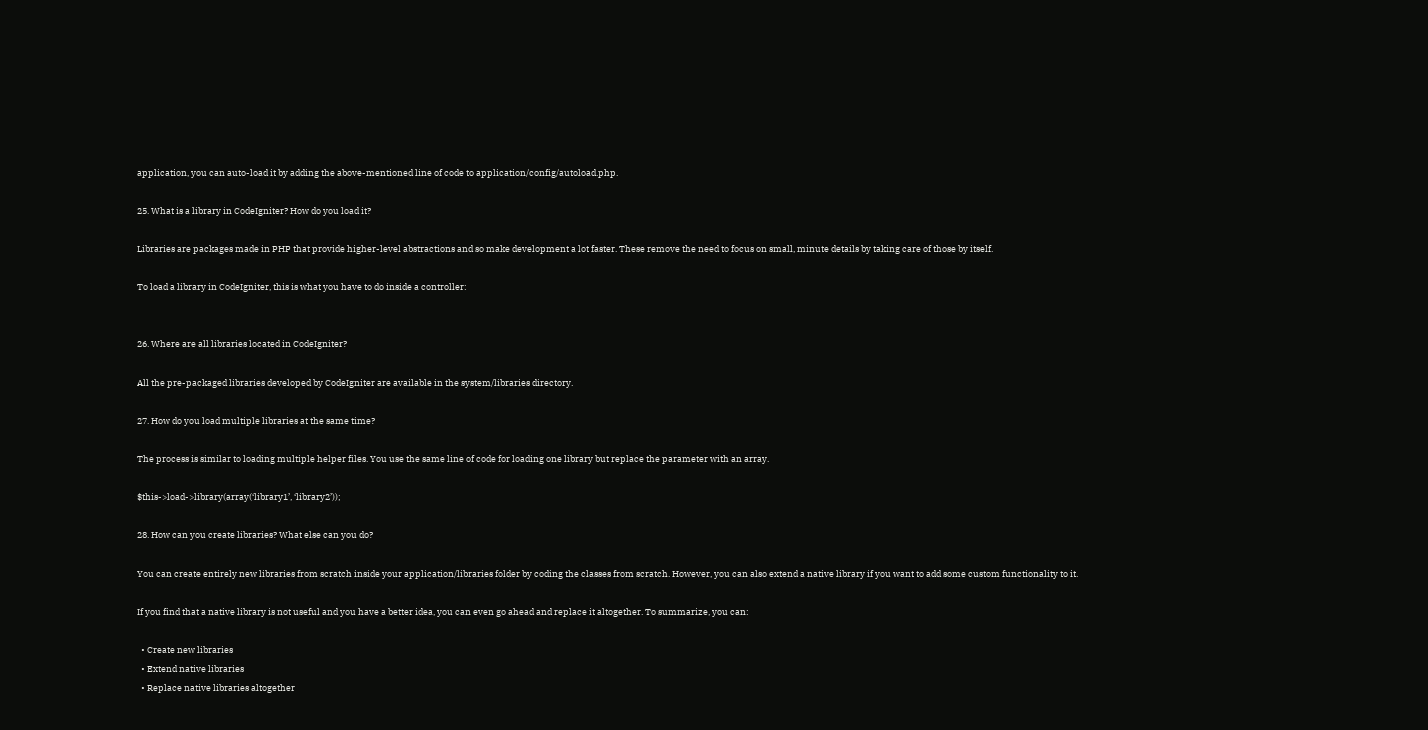application, you can auto-load it by adding the above-mentioned line of code to application/config/autoload.php.

25. What is a library in CodeIgniter? How do you load it?

Libraries are packages made in PHP that provide higher-level abstractions and so make development a lot faster. These remove the need to focus on small, minute details by taking care of those by itself.

To load a library in CodeIgniter, this is what you have to do inside a controller:


26. Where are all libraries located in CodeIgniter?

All the pre-packaged libraries developed by CodeIgniter are available in the system/libraries directory.

27. How do you load multiple libraries at the same time?

The process is similar to loading multiple helper files. You use the same line of code for loading one library but replace the parameter with an array.

$this->load->library(array(‘library1’, ‘library2’));

28. How can you create libraries? What else can you do?

You can create entirely new libraries from scratch inside your application/libraries folder by coding the classes from scratch. However, you can also extend a native library if you want to add some custom functionality to it.

If you find that a native library is not useful and you have a better idea, you can even go ahead and replace it altogether. To summarize, you can:

  • Create new libraries
  • Extend native libraries
  • Replace native libraries altogether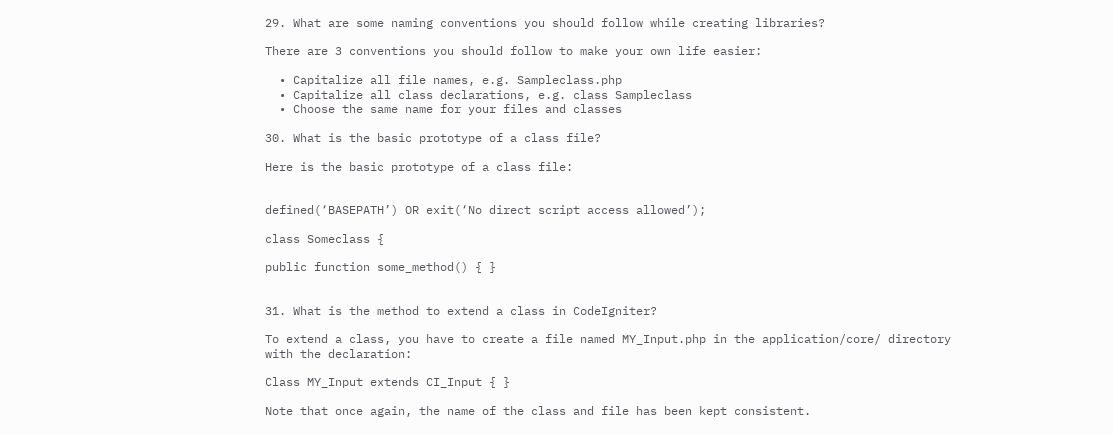29. What are some naming conventions you should follow while creating libraries?

There are 3 conventions you should follow to make your own life easier:

  • Capitalize all file names, e.g. Sampleclass.php
  • Capitalize all class declarations, e.g. class Sampleclass
  • Choose the same name for your files and classes

30. What is the basic prototype of a class file?

Here is the basic prototype of a class file:


defined(‘BASEPATH’) OR exit(‘No direct script access allowed’);

class Someclass {

public function some_method() { }


31. What is the method to extend a class in CodeIgniter?

To extend a class, you have to create a file named MY_Input.php in the application/core/ directory with the declaration:

Class MY_Input extends CI_Input { }

Note that once again, the name of the class and file has been kept consistent.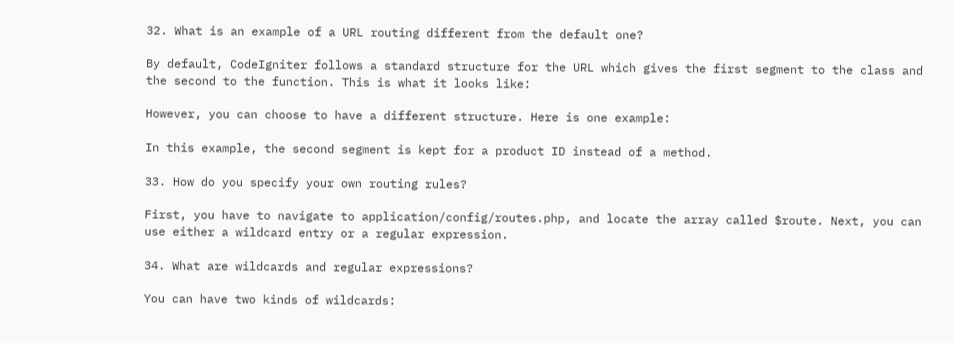32. What is an example of a URL routing different from the default one?

By default, CodeIgniter follows a standard structure for the URL which gives the first segment to the class and the second to the function. This is what it looks like:

However, you can choose to have a different structure. Here is one example:

In this example, the second segment is kept for a product ID instead of a method.

33. How do you specify your own routing rules?

First, you have to navigate to application/config/routes.php, and locate the array called $route. Next, you can use either a wildcard entry or a regular expression.

34. What are wildcards and regular expressions?

You can have two kinds of wildcards: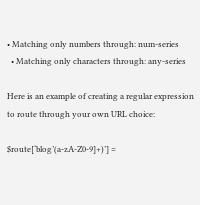• Matching only numbers through: num-series
  • Matching only characters through: any-series

Here is an example of creating a regular expression to route through your own URL choice:

$route[‘blog’(a-zA-Z0-9]+)’] =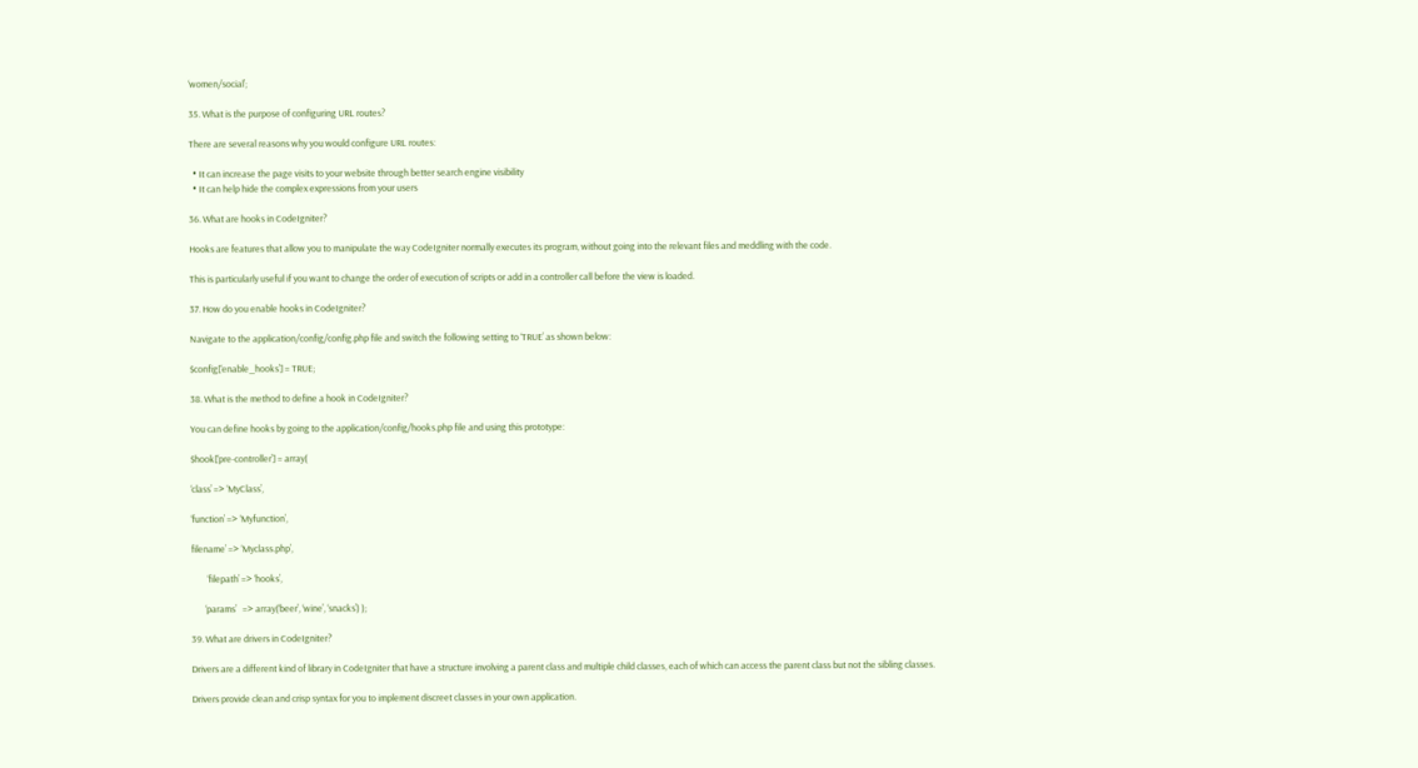‘women/social’;

35. What is the purpose of configuring URL routes?

There are several reasons why you would configure URL routes:

  • It can increase the page visits to your website through better search engine visibility
  • It can help hide the complex expressions from your users

36. What are hooks in CodeIgniter?

Hooks are features that allow you to manipulate the way CodeIgniter normally executes its program, without going into the relevant files and meddling with the code.

This is particularly useful if you want to change the order of execution of scripts or add in a controller call before the view is loaded.

37. How do you enable hooks in CodeIgniter?

Navigate to the application/config/config.php file and switch the following setting to ‘TRUE’ as shown below:

$config[‘enable_hooks’] = TRUE;

38. What is the method to define a hook in CodeIgniter?

You can define hooks by going to the application/config/hooks.php file and using this prototype:

$hook[‘pre-controller’] = array(

‘class’ => ‘MyClass’,

‘function’ => ‘Myfunction’,

filename’ => ‘Myclass.php’,

        ‘filepath’ => ‘hooks’,

       ‘params’   => array(‘beer’, ‘wine’, ‘snacks’) );

39. What are drivers in CodeIgniter?

Drivers are a different kind of library in CodeIgniter that have a structure involving a parent class and multiple child classes, each of which can access the parent class but not the sibling classes.

Drivers provide clean and crisp syntax for you to implement discreet classes in your own application.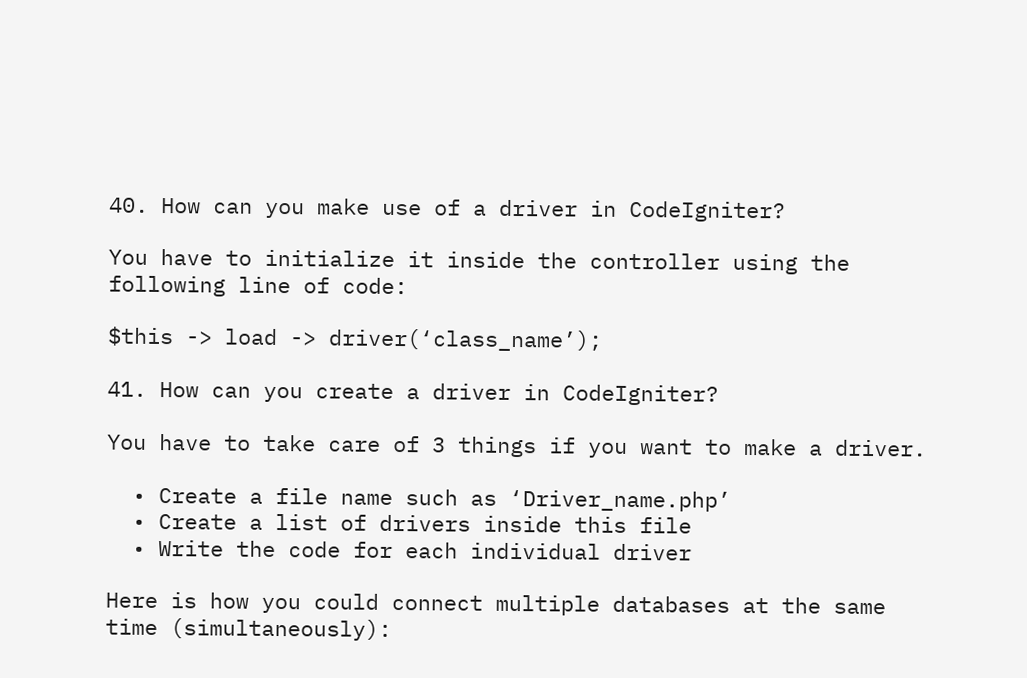40. How can you make use of a driver in CodeIgniter?

You have to initialize it inside the controller using the following line of code:

$this -> load -> driver(‘class_name’);

41. How can you create a driver in CodeIgniter?

You have to take care of 3 things if you want to make a driver.

  • Create a file name such as ‘Driver_name.php’
  • Create a list of drivers inside this file
  • Write the code for each individual driver

Here is how you could connect multiple databases at the same time (simultaneously):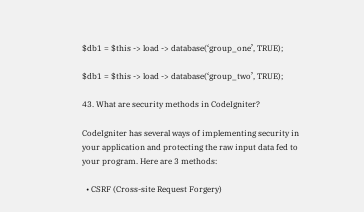$db1 = $this -> load -> database(‘group_one’, TRUE);

$db1 = $this -> load -> database(‘group_two’, TRUE);

43. What are security methods in CodeIgniter?

CodeIgniter has several ways of implementing security in your application and protecting the raw input data fed to your program. Here are 3 methods:

  • CSRF (Cross-site Request Forgery)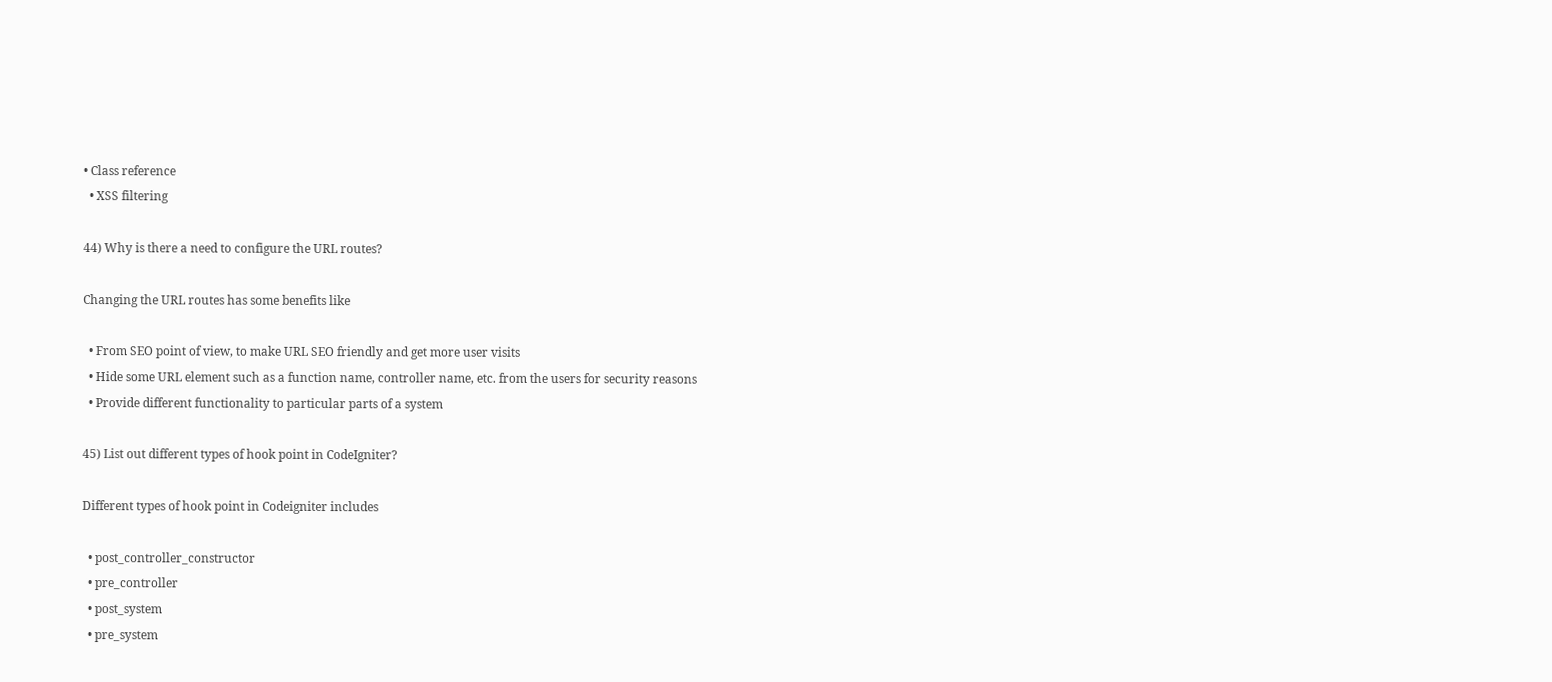• Class reference
  • XSS filtering

44) Why is there a need to configure the URL routes?

Changing the URL routes has some benefits like

  • From SEO point of view, to make URL SEO friendly and get more user visits
  • Hide some URL element such as a function name, controller name, etc. from the users for security reasons
  • Provide different functionality to particular parts of a system

45) List out different types of hook point in CodeIgniter?

Different types of hook point in Codeigniter includes

  • post_controller_constructor
  • pre_controller
  • post_system
  • pre_system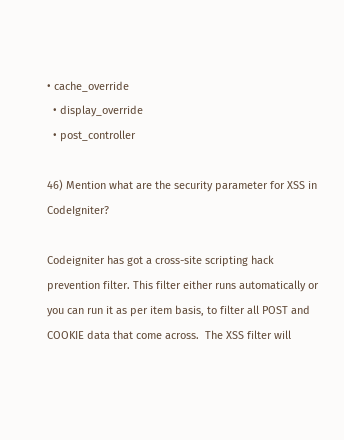• cache_override
  • display_override
  • post_controller

46) Mention what are the security parameter for XSS in CodeIgniter?

Codeigniter has got a cross-site scripting hack prevention filter. This filter either runs automatically or you can run it as per item basis, to filter all POST and COOKIE data that come across.  The XSS filter will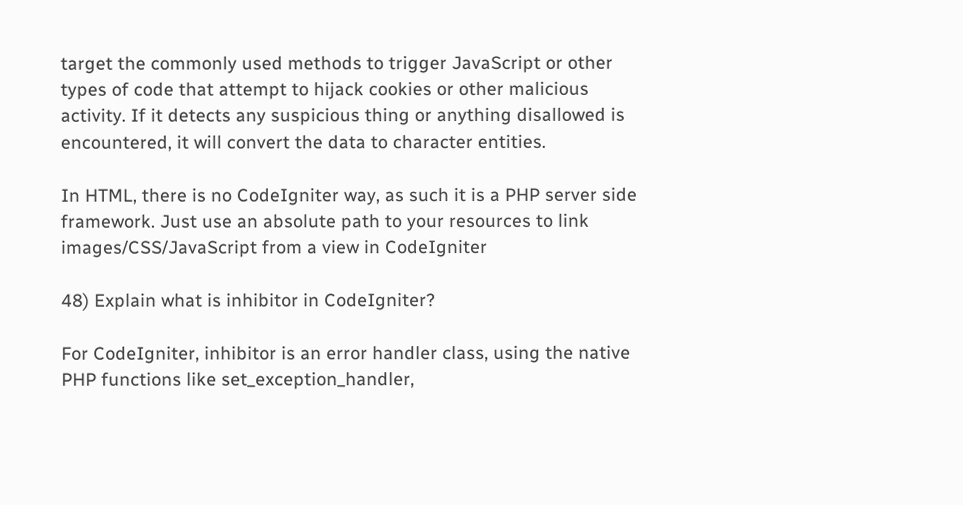target the commonly used methods to trigger JavaScript or other types of code that attempt to hijack cookies or other malicious activity. If it detects any suspicious thing or anything disallowed is encountered, it will convert the data to character entities.

In HTML, there is no CodeIgniter way, as such it is a PHP server side framework. Just use an absolute path to your resources to link images/CSS/JavaScript from a view in CodeIgniter

48) Explain what is inhibitor in CodeIgniter?

For CodeIgniter, inhibitor is an error handler class, using the native PHP functions like set_exception_handler,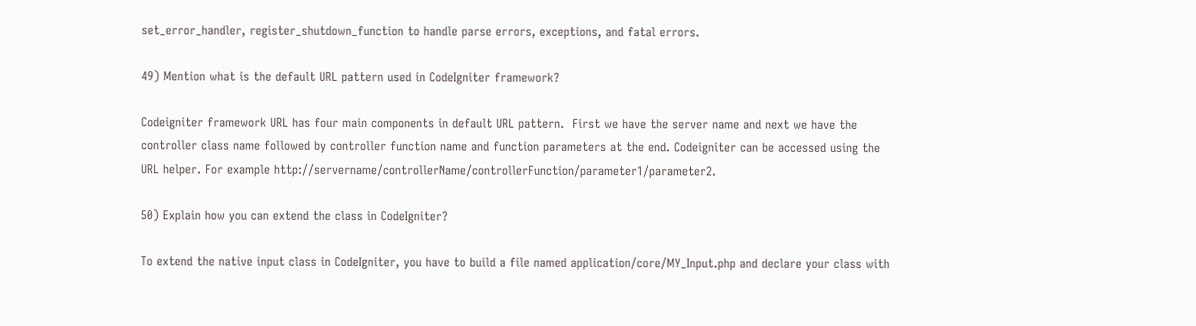set_error_handler, register_shutdown_function to handle parse errors, exceptions, and fatal errors.

49) Mention what is the default URL pattern used in CodeIgniter framework?

Codeigniter framework URL has four main components in default URL pattern.  First we have the server name and next we have the controller class name followed by controller function name and function parameters at the end. Codeigniter can be accessed using the URL helper. For example http://servername/controllerName/controllerFunction/parameter1/parameter2.

50) Explain how you can extend the class in CodeIgniter?

To extend the native input class in CodeIgniter, you have to build a file named application/core/MY_Input.php and declare your class with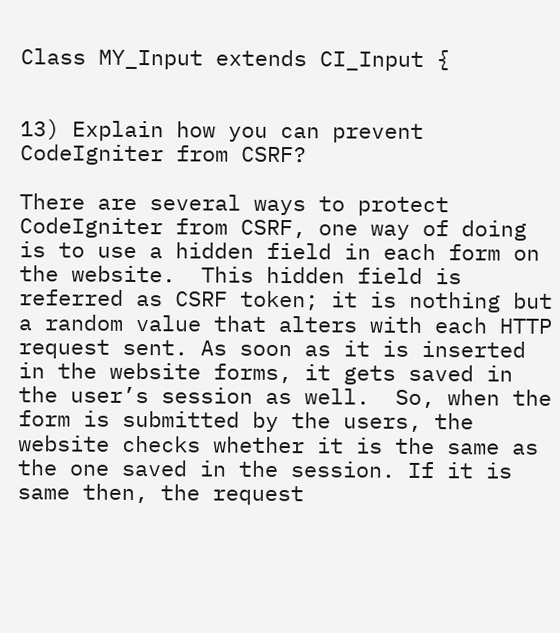Class MY_Input extends CI_Input {


13) Explain how you can prevent CodeIgniter from CSRF?

There are several ways to protect CodeIgniter from CSRF, one way of doing is to use a hidden field in each form on the website.  This hidden field is referred as CSRF token; it is nothing but a random value that alters with each HTTP request sent. As soon as it is inserted in the website forms, it gets saved in the user’s session as well.  So, when the form is submitted by the users, the website checks whether it is the same as the one saved in the session. If it is same then, the request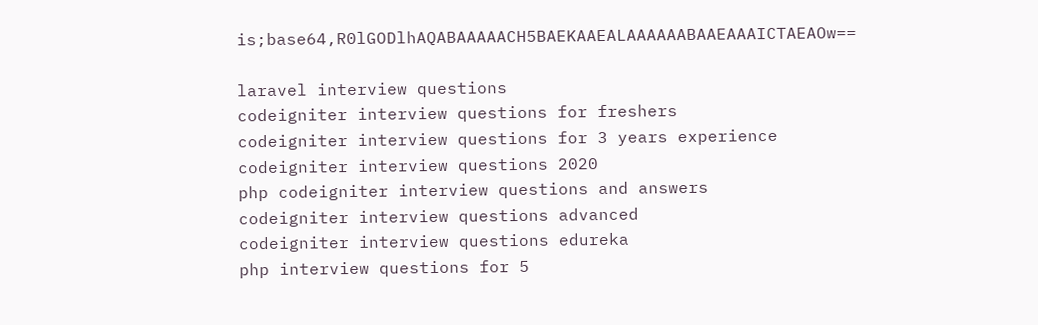is;base64,R0lGODlhAQABAAAAACH5BAEKAAEALAAAAAABAAEAAAICTAEAOw==

laravel interview questions
codeigniter interview questions for freshers
codeigniter interview questions for 3 years experience
codeigniter interview questions 2020
php codeigniter interview questions and answers
codeigniter interview questions advanced
codeigniter interview questions edureka
php interview questions for 5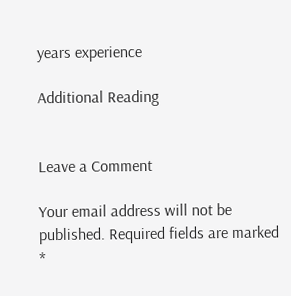years experience

Additional Reading


Leave a Comment

Your email address will not be published. Required fields are marked *